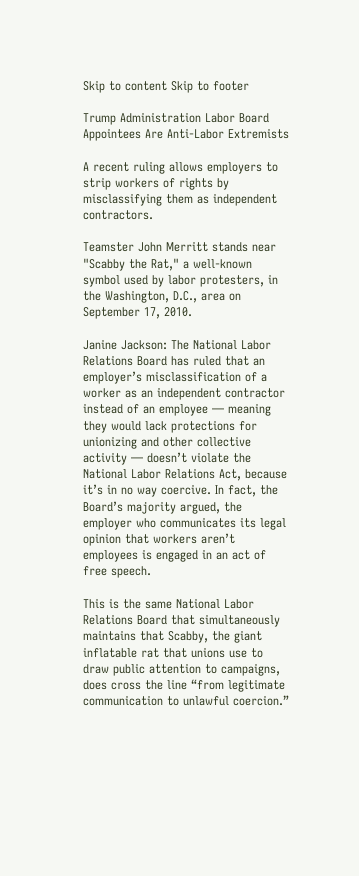Skip to content Skip to footer

Trump Administration Labor Board Appointees Are Anti-Labor Extremists

A recent ruling allows employers to strip workers of rights by misclassifying them as independent contractors.

Teamster John Merritt stands near "Scabby the Rat," a well-known symbol used by labor protesters, in the Washington, D.C., area on September 17, 2010.

Janine Jackson: The National Labor Relations Board has ruled that an employer’s misclassification of a worker as an independent contractor instead of an employee — meaning they would lack protections for unionizing and other collective activity — doesn’t violate the National Labor Relations Act, because it’s in no way coercive. In fact, the Board’s majority argued, the employer who communicates its legal opinion that workers aren’t employees is engaged in an act of free speech.

This is the same National Labor Relations Board that simultaneously maintains that Scabby, the giant inflatable rat that unions use to draw public attention to campaigns, does cross the line “from legitimate communication to unlawful coercion.”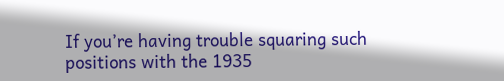If you’re having trouble squaring such positions with the 1935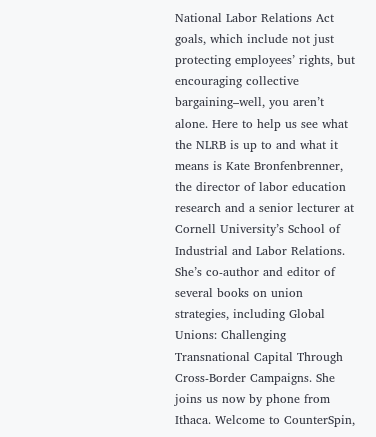National Labor Relations Act goals, which include not just protecting employees’ rights, but encouraging collective bargaining–well, you aren’t alone. Here to help us see what the NLRB is up to and what it means is Kate Bronfenbrenner, the director of labor education research and a senior lecturer at Cornell University’s School of Industrial and Labor Relations. She’s co-author and editor of several books on union strategies, including Global Unions: Challenging Transnational Capital Through Cross-Border Campaigns. She joins us now by phone from Ithaca. Welcome to CounterSpin,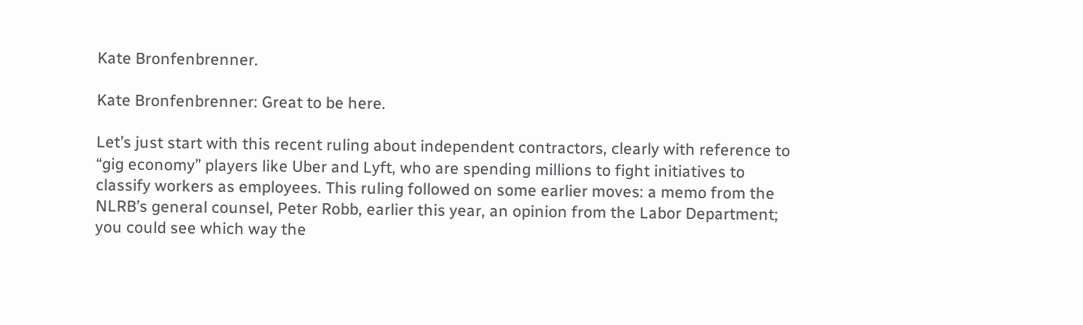Kate Bronfenbrenner.

Kate Bronfenbrenner: Great to be here.

Let’s just start with this recent ruling about independent contractors, clearly with reference to “gig economy” players like Uber and Lyft, who are spending millions to fight initiatives to classify workers as employees. This ruling followed on some earlier moves: a memo from the NLRB’s general counsel, Peter Robb, earlier this year, an opinion from the Labor Department; you could see which way the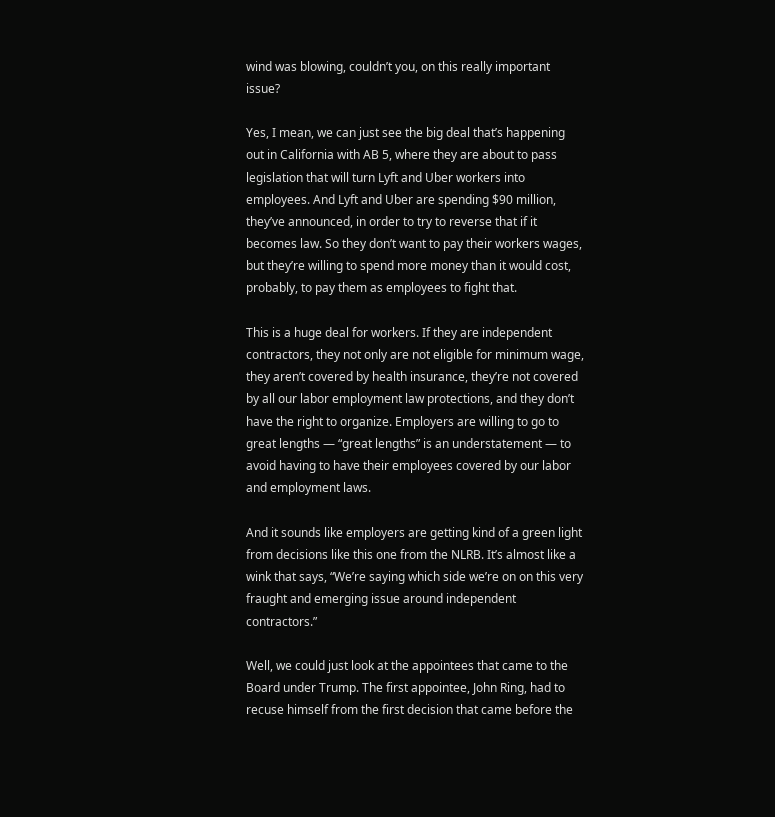wind was blowing, couldn’t you, on this really important issue?

Yes, I mean, we can just see the big deal that’s happening out in California with AB 5, where they are about to pass legislation that will turn Lyft and Uber workers into employees. And Lyft and Uber are spending $90 million, they’ve announced, in order to try to reverse that if it becomes law. So they don’t want to pay their workers wages, but they’re willing to spend more money than it would cost, probably, to pay them as employees to fight that.

This is a huge deal for workers. If they are independent contractors, they not only are not eligible for minimum wage, they aren’t covered by health insurance, they’re not covered by all our labor employment law protections, and they don’t have the right to organize. Employers are willing to go to great lengths — “great lengths” is an understatement — to avoid having to have their employees covered by our labor and employment laws.

And it sounds like employers are getting kind of a green light from decisions like this one from the NLRB. It’s almost like a wink that says, “We’re saying which side we’re on on this very fraught and emerging issue around independent contractors.”

Well, we could just look at the appointees that came to the Board under Trump. The first appointee, John Ring, had to recuse himself from the first decision that came before the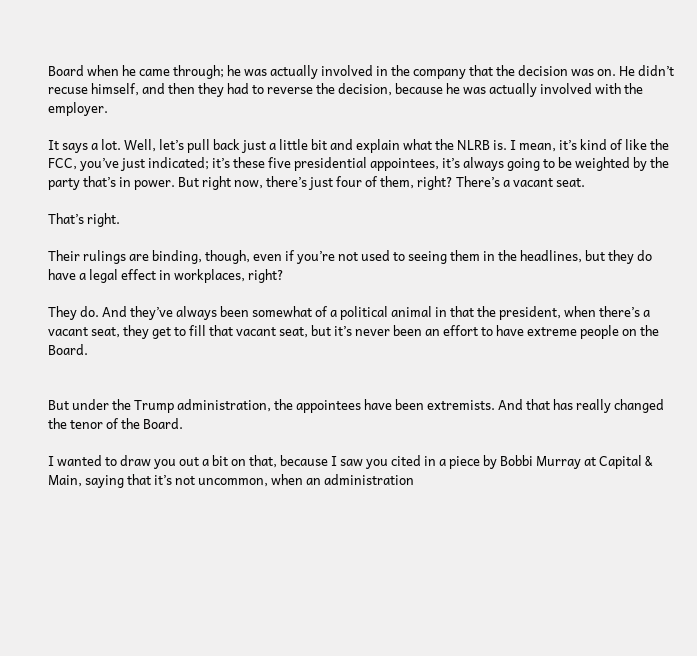Board when he came through; he was actually involved in the company that the decision was on. He didn’t recuse himself, and then they had to reverse the decision, because he was actually involved with the employer.

It says a lot. Well, let’s pull back just a little bit and explain what the NLRB is. I mean, it’s kind of like the FCC, you’ve just indicated; it’s these five presidential appointees, it’s always going to be weighted by the party that’s in power. But right now, there’s just four of them, right? There’s a vacant seat.

That’s right.

Their rulings are binding, though, even if you’re not used to seeing them in the headlines, but they do have a legal effect in workplaces, right?

They do. And they’ve always been somewhat of a political animal in that the president, when there’s a vacant seat, they get to fill that vacant seat, but it’s never been an effort to have extreme people on the Board.


But under the Trump administration, the appointees have been extremists. And that has really changed the tenor of the Board.

I wanted to draw you out a bit on that, because I saw you cited in a piece by Bobbi Murray at Capital & Main, saying that it’s not uncommon, when an administration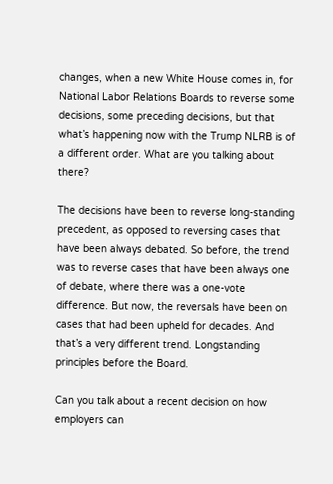changes, when a new White House comes in, for National Labor Relations Boards to reverse some decisions, some preceding decisions, but that what’s happening now with the Trump NLRB is of a different order. What are you talking about there?

The decisions have been to reverse long-standing precedent, as opposed to reversing cases that have been always debated. So before, the trend was to reverse cases that have been always one of debate, where there was a one-vote difference. But now, the reversals have been on cases that had been upheld for decades. And that’s a very different trend. Longstanding principles before the Board.

Can you talk about a recent decision on how employers can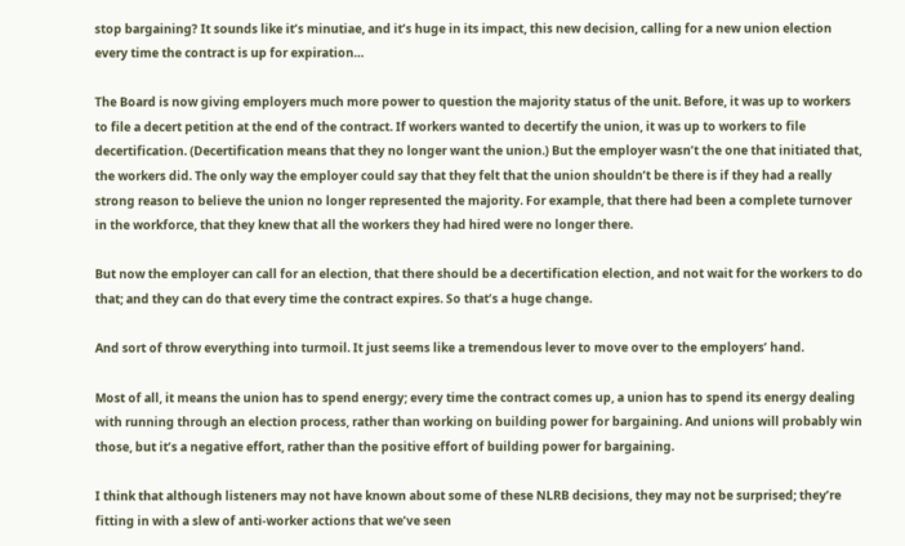stop bargaining? It sounds like it’s minutiae, and it’s huge in its impact, this new decision, calling for a new union election every time the contract is up for expiration…

The Board is now giving employers much more power to question the majority status of the unit. Before, it was up to workers to file a decert petition at the end of the contract. If workers wanted to decertify the union, it was up to workers to file decertification. (Decertification means that they no longer want the union.) But the employer wasn’t the one that initiated that, the workers did. The only way the employer could say that they felt that the union shouldn’t be there is if they had a really strong reason to believe the union no longer represented the majority. For example, that there had been a complete turnover in the workforce, that they knew that all the workers they had hired were no longer there.

But now the employer can call for an election, that there should be a decertification election, and not wait for the workers to do that; and they can do that every time the contract expires. So that’s a huge change.

And sort of throw everything into turmoil. It just seems like a tremendous lever to move over to the employers’ hand.

Most of all, it means the union has to spend energy; every time the contract comes up, a union has to spend its energy dealing with running through an election process, rather than working on building power for bargaining. And unions will probably win those, but it’s a negative effort, rather than the positive effort of building power for bargaining.

I think that although listeners may not have known about some of these NLRB decisions, they may not be surprised; they’re fitting in with a slew of anti-worker actions that we’ve seen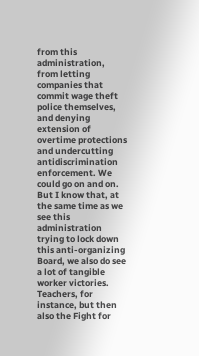from this administration, from letting companies that commit wage theft police themselves, and denying extension of overtime protections and undercutting antidiscrimination enforcement. We could go on and on. But I know that, at the same time as we see this administration trying to lock down this anti-organizing Board, we also do see a lot of tangible worker victories. Teachers, for instance, but then also the Fight for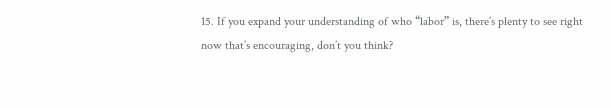15. If you expand your understanding of who “labor” is, there’s plenty to see right now that’s encouraging, don’t you think?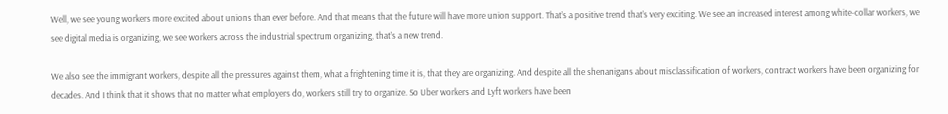Well, we see young workers more excited about unions than ever before. And that means that the future will have more union support. That’s a positive trend that’s very exciting. We see an increased interest among white-collar workers, we see digital media is organizing, we see workers across the industrial spectrum organizing, that’s a new trend.

We also see the immigrant workers, despite all the pressures against them, what a frightening time it is, that they are organizing. And despite all the shenanigans about misclassification of workers, contract workers have been organizing for decades. And I think that it shows that no matter what employers do, workers still try to organize. So Uber workers and Lyft workers have been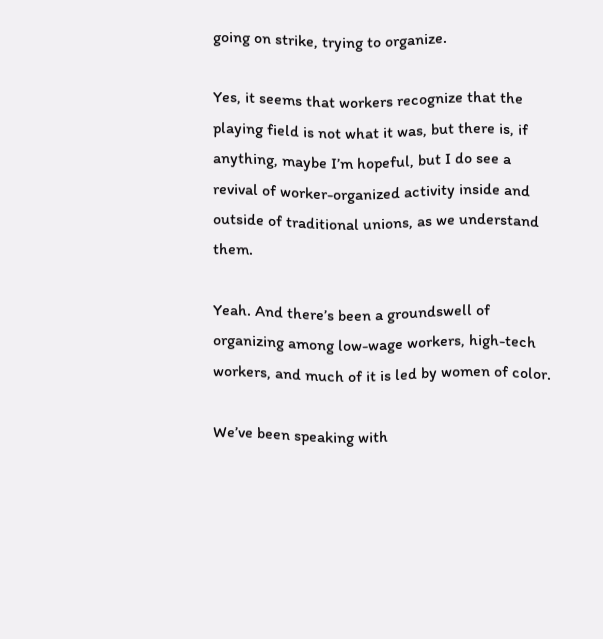going on strike, trying to organize.

Yes, it seems that workers recognize that the playing field is not what it was, but there is, if anything, maybe I’m hopeful, but I do see a revival of worker-organized activity inside and outside of traditional unions, as we understand them.

Yeah. And there’s been a groundswell of organizing among low-wage workers, high-tech workers, and much of it is led by women of color.

We’ve been speaking with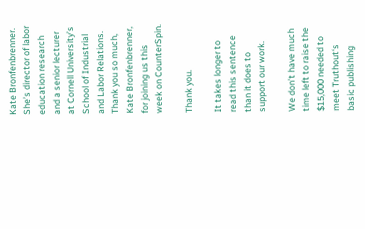Kate Bronfenbrenner. She’s director of labor education research and a senior lecturer at Cornell University’s School of Industrial and Labor Relations. Thank you so much, Kate Bronfenbrenner, for joining us this week on CounterSpin.

Thank you.

It takes longer to read this sentence than it does to support our work.

We don’t have much time left to raise the $15,000 needed to meet Truthout‘s basic publishing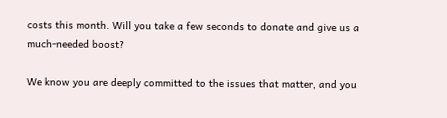costs this month. Will you take a few seconds to donate and give us a much-needed boost?

We know you are deeply committed to the issues that matter, and you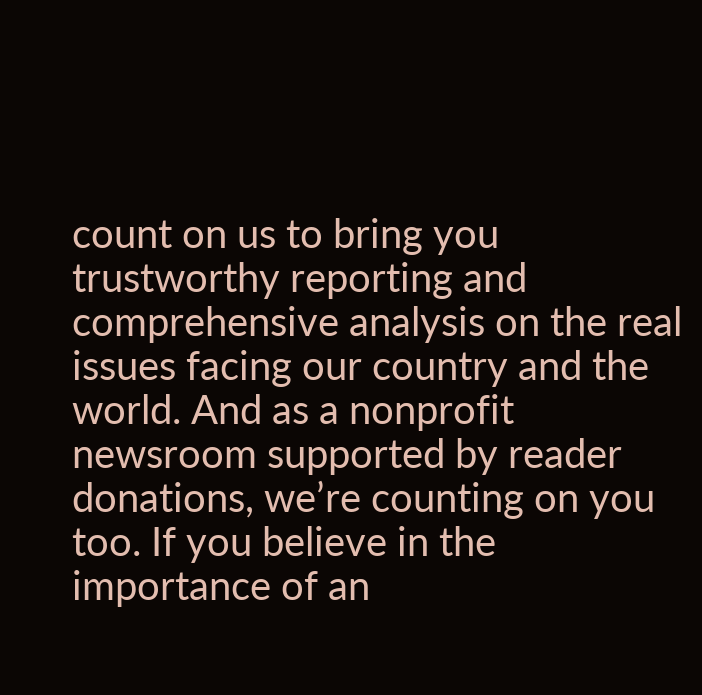count on us to bring you trustworthy reporting and comprehensive analysis on the real issues facing our country and the world. And as a nonprofit newsroom supported by reader donations, we’re counting on you too. If you believe in the importance of an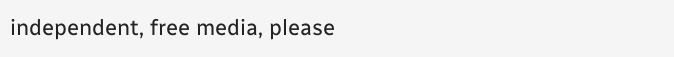independent, free media, please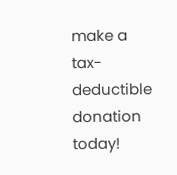make a tax-deductible donation today!